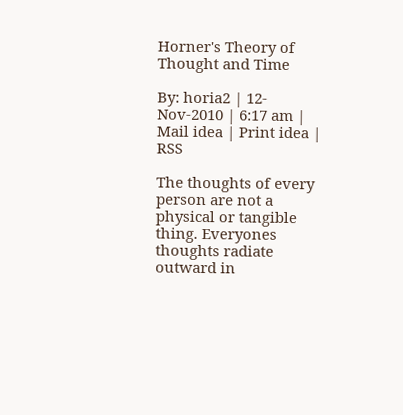Horner's Theory of Thought and Time

By: horia2 | 12-Nov-2010 | 6:17 am | Mail idea | Print idea | RSS

The thoughts of every person are not a physical or tangible thing. Everyones thoughts radiate outward in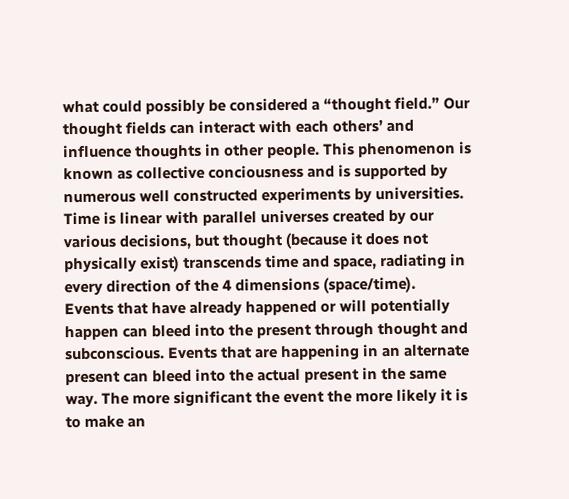what could possibly be considered a “thought field.” Our thought fields can interact with each others’ and influence thoughts in other people. This phenomenon is known as collective conciousness and is supported by numerous well constructed experiments by universities. Time is linear with parallel universes created by our various decisions, but thought (because it does not physically exist) transcends time and space, radiating in every direction of the 4 dimensions (space/time).
Events that have already happened or will potentially happen can bleed into the present through thought and subconscious. Events that are happening in an alternate present can bleed into the actual present in the same way. The more significant the event the more likely it is to make an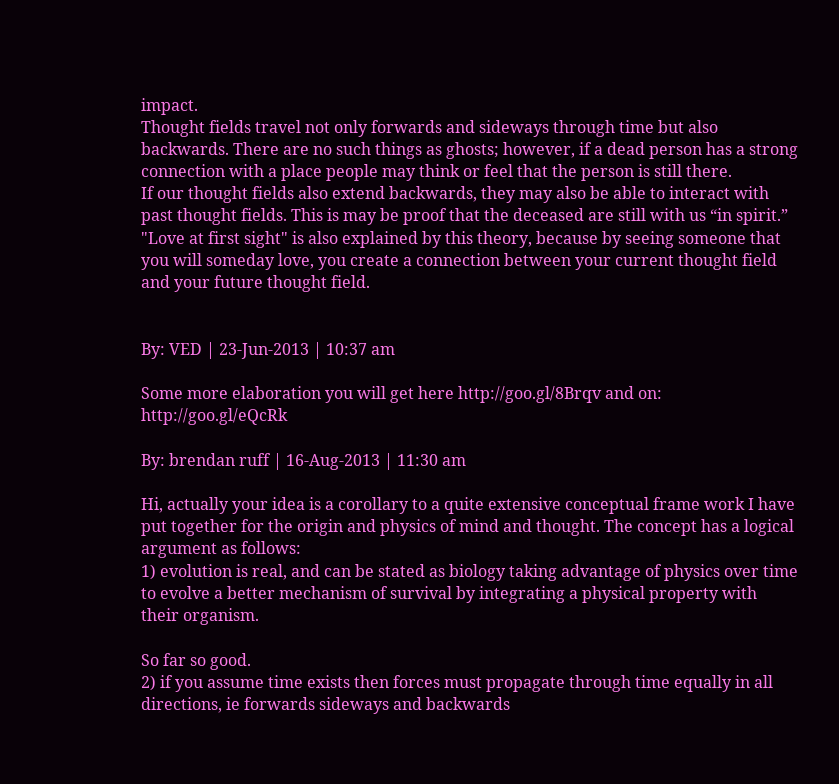impact.
Thought fields travel not only forwards and sideways through time but also backwards. There are no such things as ghosts; however, if a dead person has a strong connection with a place people may think or feel that the person is still there.
If our thought fields also extend backwards, they may also be able to interact with past thought fields. This is may be proof that the deceased are still with us “in spirit.” "Love at first sight" is also explained by this theory, because by seeing someone that you will someday love, you create a connection between your current thought field and your future thought field.


By: VED | 23-Jun-2013 | 10:37 am

Some more elaboration you will get here http://goo.gl/8Brqv and on: http://goo.gl/eQcRk

By: brendan ruff | 16-Aug-2013 | 11:30 am

Hi, actually your idea is a corollary to a quite extensive conceptual frame work I have put together for the origin and physics of mind and thought. The concept has a logical argument as follows:
1) evolution is real, and can be stated as biology taking advantage of physics over time to evolve a better mechanism of survival by integrating a physical property with their organism.

So far so good.
2) if you assume time exists then forces must propagate through time equally in all directions, ie forwards sideways and backwards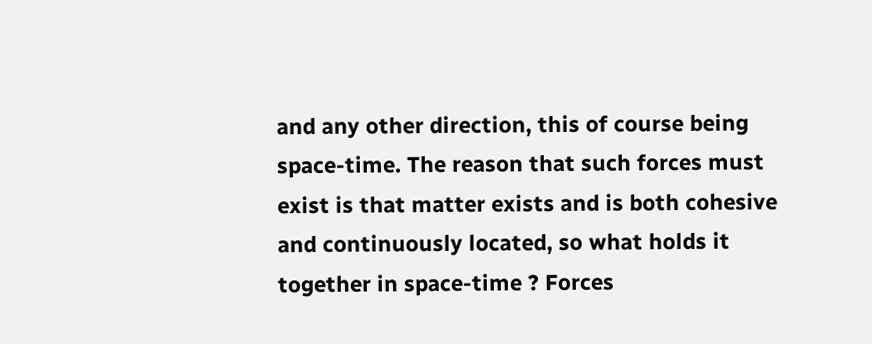and any other direction, this of course being space-time. The reason that such forces must exist is that matter exists and is both cohesive and continuously located, so what holds it together in space-time ? Forces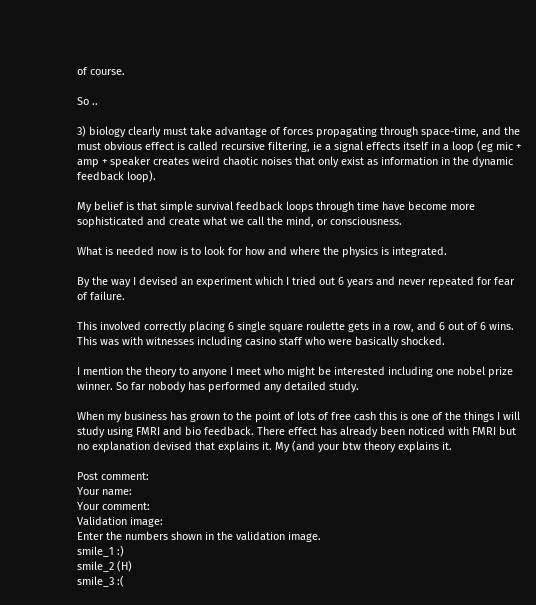of course.

So ..

3) biology clearly must take advantage of forces propagating through space-time, and the must obvious effect is called recursive filtering, ie a signal effects itself in a loop (eg mic + amp + speaker creates weird chaotic noises that only exist as information in the dynamic feedback loop).

My belief is that simple survival feedback loops through time have become more sophisticated and create what we call the mind, or consciousness.

What is needed now is to look for how and where the physics is integrated.

By the way I devised an experiment which I tried out 6 years and never repeated for fear of failure.

This involved correctly placing 6 single square roulette gets in a row, and 6 out of 6 wins. This was with witnesses including casino staff who were basically shocked.

I mention the theory to anyone I meet who might be interested including one nobel prize winner. So far nobody has performed any detailed study.

When my business has grown to the point of lots of free cash this is one of the things I will study using FMRI and bio feedback. There effect has already been noticed with FMRI but no explanation devised that explains it. My (and your btw theory explains it.

Post comment:
Your name:
Your comment:
Validation image:
Enter the numbers shown in the validation image.
smile_1 :)
smile_2 (H)
smile_3 :(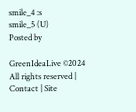smile_4 :s
smile_5 (U)
Posted by

GreenIdeaLive ©2024 All rights reserved | Contact | Site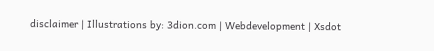disclaimer | Illustrations by: 3dion.com | Webdevelopment | Xsdot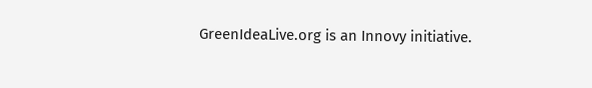GreenIdeaLive.org is an Innovy initiative.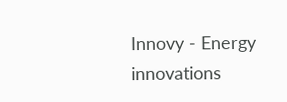Innovy - Energy innovations